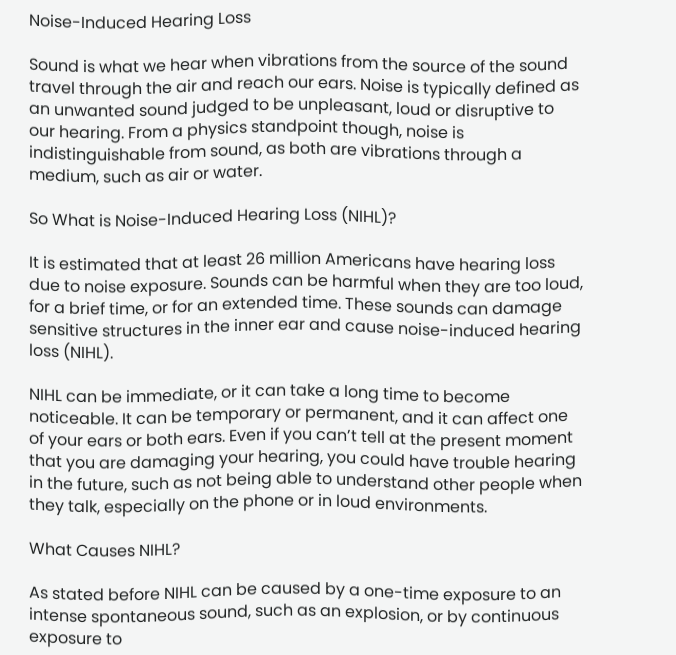Noise-Induced Hearing Loss

Sound is what we hear when vibrations from the source of the sound travel through the air and reach our ears. Noise is typically defined as an unwanted sound judged to be unpleasant, loud or disruptive to our hearing. From a physics standpoint though, noise is indistinguishable from sound, as both are vibrations through a medium, such as air or water.

So What is Noise-Induced Hearing Loss (NIHL)?

It is estimated that at least 26 million Americans have hearing loss due to noise exposure. Sounds can be harmful when they are too loud, for a brief time, or for an extended time. These sounds can damage sensitive structures in the inner ear and cause noise-induced hearing loss (NIHL).

NIHL can be immediate, or it can take a long time to become noticeable. It can be temporary or permanent, and it can affect one of your ears or both ears. Even if you can’t tell at the present moment that you are damaging your hearing, you could have trouble hearing in the future, such as not being able to understand other people when they talk, especially on the phone or in loud environments.

What Causes NIHL?

As stated before NIHL can be caused by a one-time exposure to an intense spontaneous sound, such as an explosion, or by continuous exposure to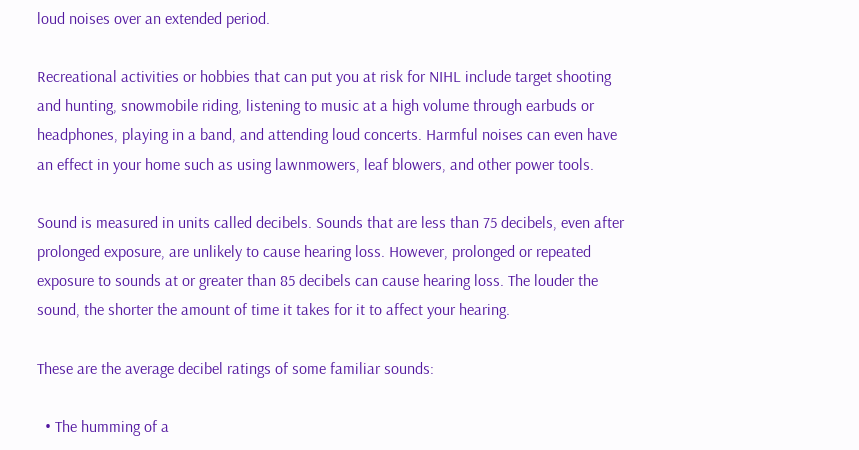loud noises over an extended period.

Recreational activities or hobbies that can put you at risk for NIHL include target shooting and hunting, snowmobile riding, listening to music at a high volume through earbuds or headphones, playing in a band, and attending loud concerts. Harmful noises can even have an effect in your home such as using lawnmowers, leaf blowers, and other power tools.

Sound is measured in units called decibels. Sounds that are less than 75 decibels, even after prolonged exposure, are unlikely to cause hearing loss. However, prolonged or repeated exposure to sounds at or greater than 85 decibels can cause hearing loss. The louder the sound, the shorter the amount of time it takes for it to affect your hearing.

These are the average decibel ratings of some familiar sounds:

  • The humming of a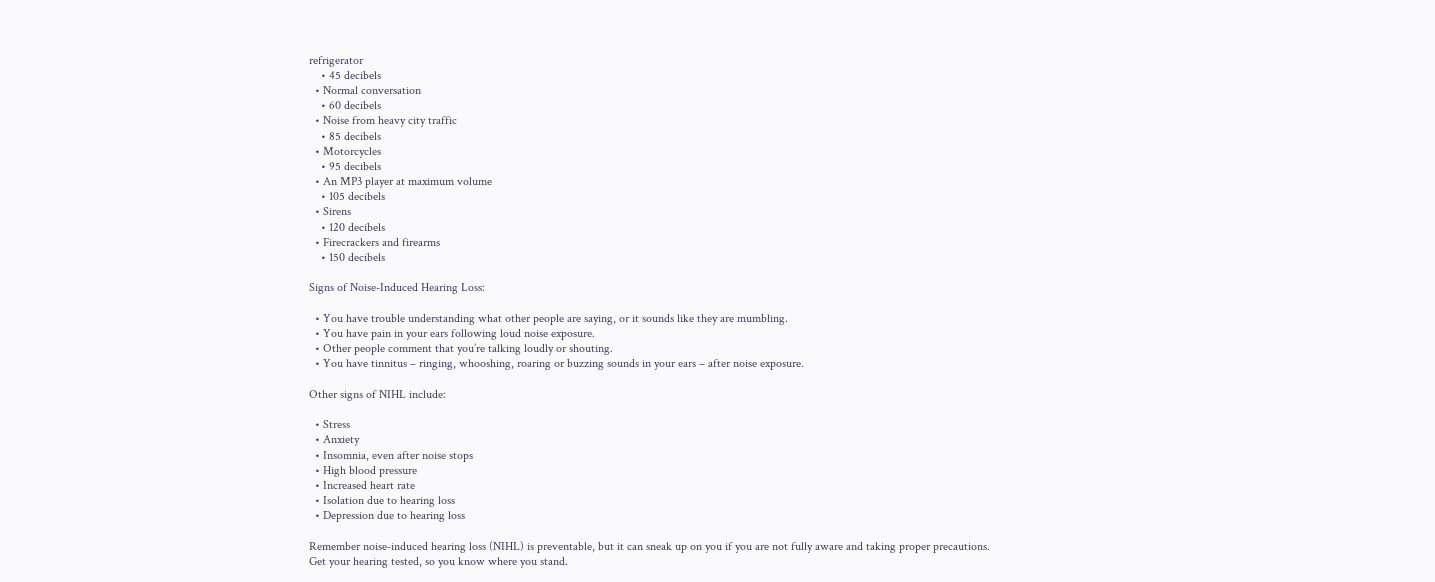refrigerator
    • 45 decibels
  • Normal conversation
    • 60 decibels
  • Noise from heavy city traffic
    • 85 decibels
  • Motorcycles
    • 95 decibels
  • An MP3 player at maximum volume
    • 105 decibels
  • Sirens
    • 120 decibels
  • Firecrackers and firearms
    • 150 decibels

Signs of Noise-Induced Hearing Loss:

  • You have trouble understanding what other people are saying, or it sounds like they are mumbling.
  • You have pain in your ears following loud noise exposure.
  • Other people comment that you’re talking loudly or shouting.
  • You have tinnitus – ringing, whooshing, roaring or buzzing sounds in your ears – after noise exposure.

Other signs of NIHL include:

  • Stress
  • Anxiety
  • Insomnia, even after noise stops
  • High blood pressure
  • Increased heart rate
  • Isolation due to hearing loss
  • Depression due to hearing loss

Remember noise-induced hearing loss (NIHL) is preventable, but it can sneak up on you if you are not fully aware and taking proper precautions. Get your hearing tested, so you know where you stand.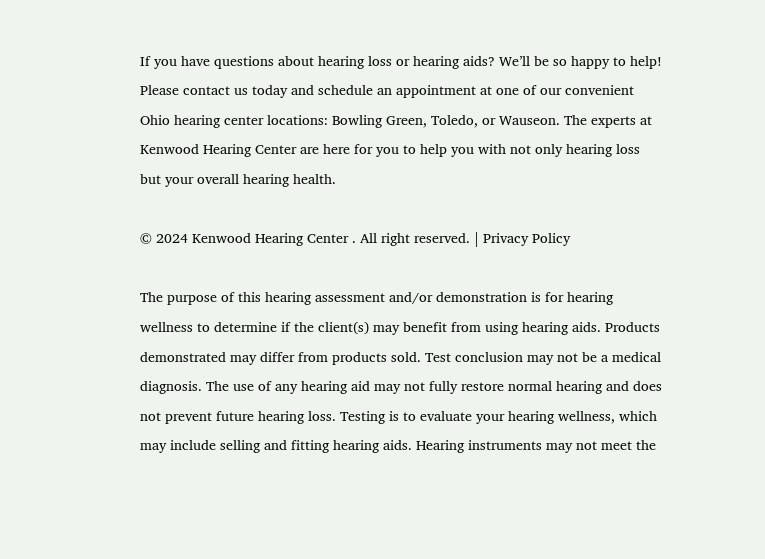If you have questions about hearing loss or hearing aids? We’ll be so happy to help! Please contact us today and schedule an appointment at one of our convenient Ohio hearing center locations: Bowling Green, Toledo, or Wauseon. The experts at Kenwood Hearing Center are here for you to help you with not only hearing loss but your overall hearing health.

© 2024 Kenwood Hearing Center . All right reserved. | Privacy Policy

The purpose of this hearing assessment and/or demonstration is for hearing wellness to determine if the client(s) may benefit from using hearing aids. Products demonstrated may differ from products sold. Test conclusion may not be a medical diagnosis. The use of any hearing aid may not fully restore normal hearing and does not prevent future hearing loss. Testing is to evaluate your hearing wellness, which may include selling and fitting hearing aids. Hearing instruments may not meet the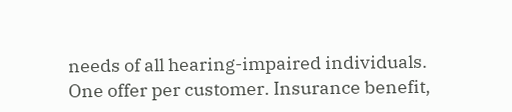needs of all hearing-impaired individuals. One offer per customer. Insurance benefit,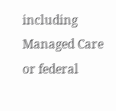including Managed Care or federal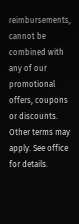reimbursements, cannot be combined with any of our promotional offers, coupons or discounts. Other terms may apply. See office for details.